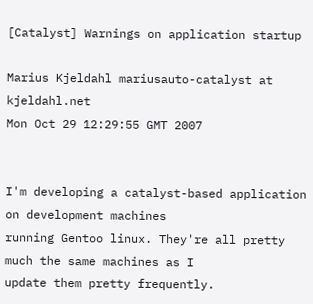[Catalyst] Warnings on application startup

Marius Kjeldahl mariusauto-catalyst at kjeldahl.net
Mon Oct 29 12:29:55 GMT 2007


I'm developing a catalyst-based application on development machines
running Gentoo linux. They're all pretty much the same machines as I
update them pretty frequently.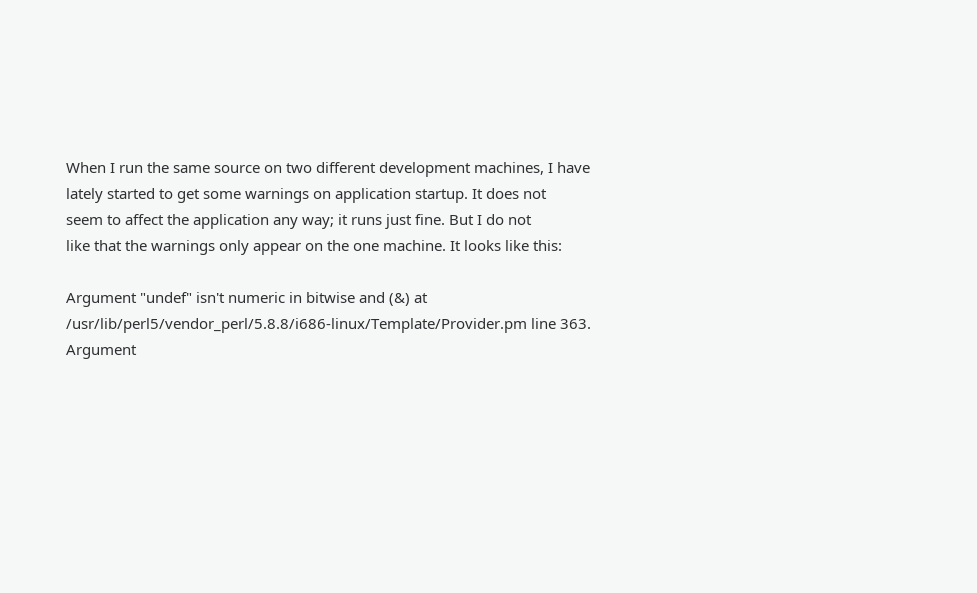When I run the same source on two different development machines, I have
lately started to get some warnings on application startup. It does not
seem to affect the application any way; it runs just fine. But I do not
like that the warnings only appear on the one machine. It looks like this:

Argument "undef" isn't numeric in bitwise and (&) at
/usr/lib/perl5/vendor_perl/5.8.8/i686-linux/Template/Provider.pm line 363.
Argument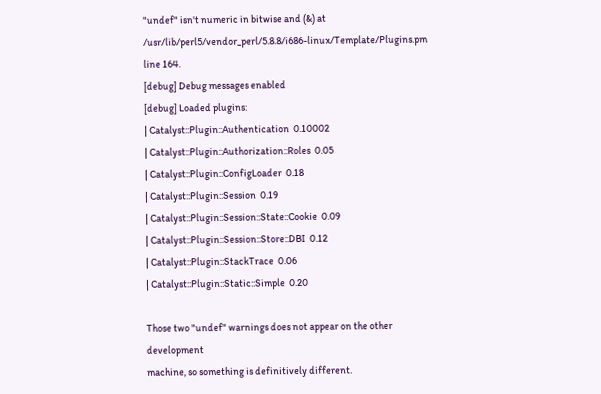"undef" isn't numeric in bitwise and (&) at
/usr/lib/perl5/vendor_perl/5.8.8/i686-linux/Template/Plugins.pm line 164.
[debug] Debug messages enabled
[debug] Loaded plugins:
| Catalyst::Plugin::Authentication  0.10002
| Catalyst::Plugin::Authorization::Roles  0.05
| Catalyst::Plugin::ConfigLoader  0.18
| Catalyst::Plugin::Session  0.19
| Catalyst::Plugin::Session::State::Cookie  0.09
| Catalyst::Plugin::Session::Store::DBI  0.12
| Catalyst::Plugin::StackTrace  0.06
| Catalyst::Plugin::Static::Simple  0.20

Those two "undef" warnings does not appear on the other development
machine, so something is definitively different.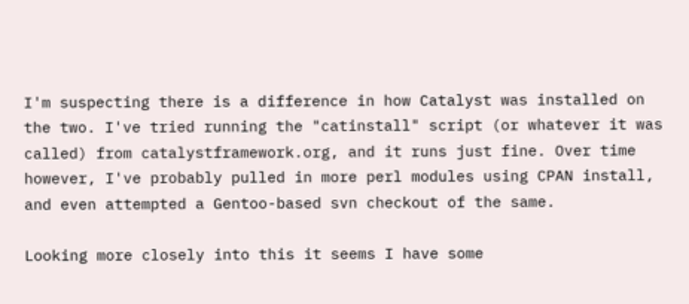I'm suspecting there is a difference in how Catalyst was installed on
the two. I've tried running the "catinstall" script (or whatever it was
called) from catalystframework.org, and it runs just fine. Over time
however, I've probably pulled in more perl modules using CPAN install,
and even attempted a Gentoo-based svn checkout of the same.

Looking more closely into this it seems I have some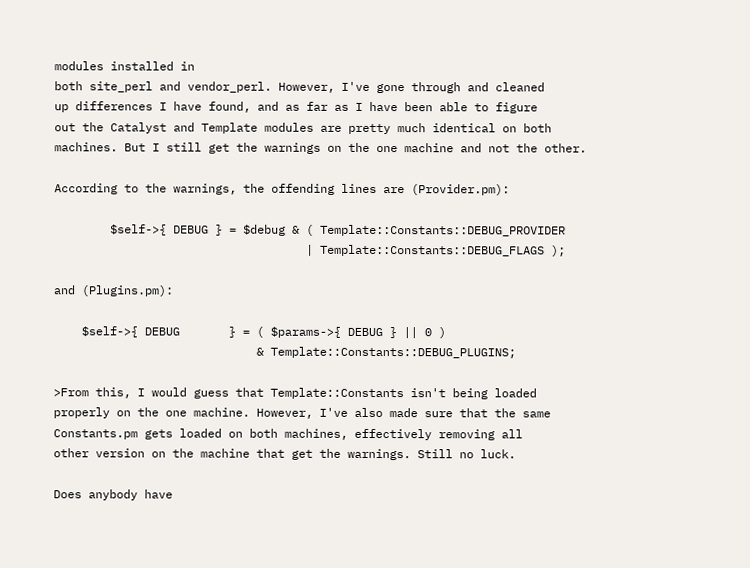modules installed in
both site_perl and vendor_perl. However, I've gone through and cleaned
up differences I have found, and as far as I have been able to figure
out the Catalyst and Template modules are pretty much identical on both
machines. But I still get the warnings on the one machine and not the other.

According to the warnings, the offending lines are (Provider.pm):

        $self->{ DEBUG } = $debug & ( Template::Constants::DEBUG_PROVIDER
                                    | Template::Constants::DEBUG_FLAGS );

and (Plugins.pm):

    $self->{ DEBUG       } = ( $params->{ DEBUG } || 0 )
                             & Template::Constants::DEBUG_PLUGINS;

>From this, I would guess that Template::Constants isn't being loaded
properly on the one machine. However, I've also made sure that the same
Constants.pm gets loaded on both machines, effectively removing all
other version on the machine that get the warnings. Still no luck.

Does anybody have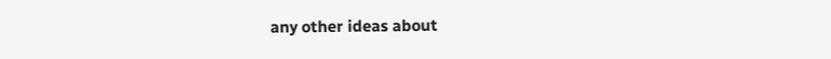any other ideas about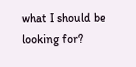what I should be looking for?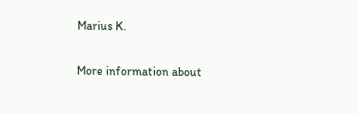Marius K.

More information about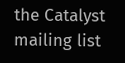the Catalyst mailing list